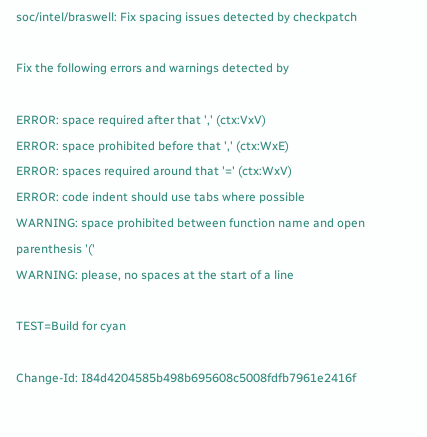soc/intel/braswell: Fix spacing issues detected by checkpatch

Fix the following errors and warnings detected by

ERROR: space required after that ',' (ctx:VxV)
ERROR: space prohibited before that ',' (ctx:WxE)
ERROR: spaces required around that '=' (ctx:WxV)
ERROR: code indent should use tabs where possible
WARNING: space prohibited between function name and open parenthesis '('
WARNING: please, no spaces at the start of a line

TEST=Build for cyan

Change-Id: I84d4204585b498b695608c5008fdfb7961e2416f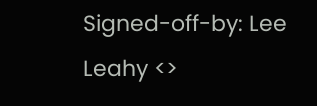Signed-off-by: Lee Leahy <>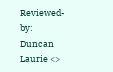Reviewed-by: Duncan Laurie <>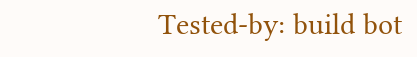Tested-by: build bot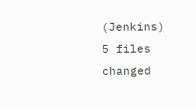(Jenkins)
5 files changed